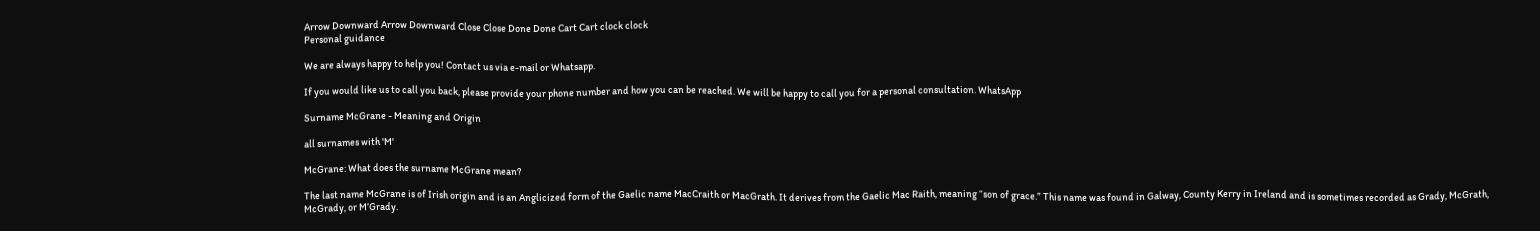Arrow Downward Arrow Downward Close Close Done Done Cart Cart clock clock
Personal guidance

We are always happy to help you! Contact us via e-mail or Whatsapp.

If you would like us to call you back, please provide your phone number and how you can be reached. We will be happy to call you for a personal consultation. WhatsApp

Surname McGrane - Meaning and Origin

all surnames with 'M'

McGrane: What does the surname McGrane mean?

The last name McGrane is of Irish origin and is an Anglicized form of the Gaelic name MacCraith or MacGrath. It derives from the Gaelic Mac Raith, meaning “son of grace.” This name was found in Galway, County Kerry in Ireland and is sometimes recorded as Grady, McGrath, McGrady, or M’Grady.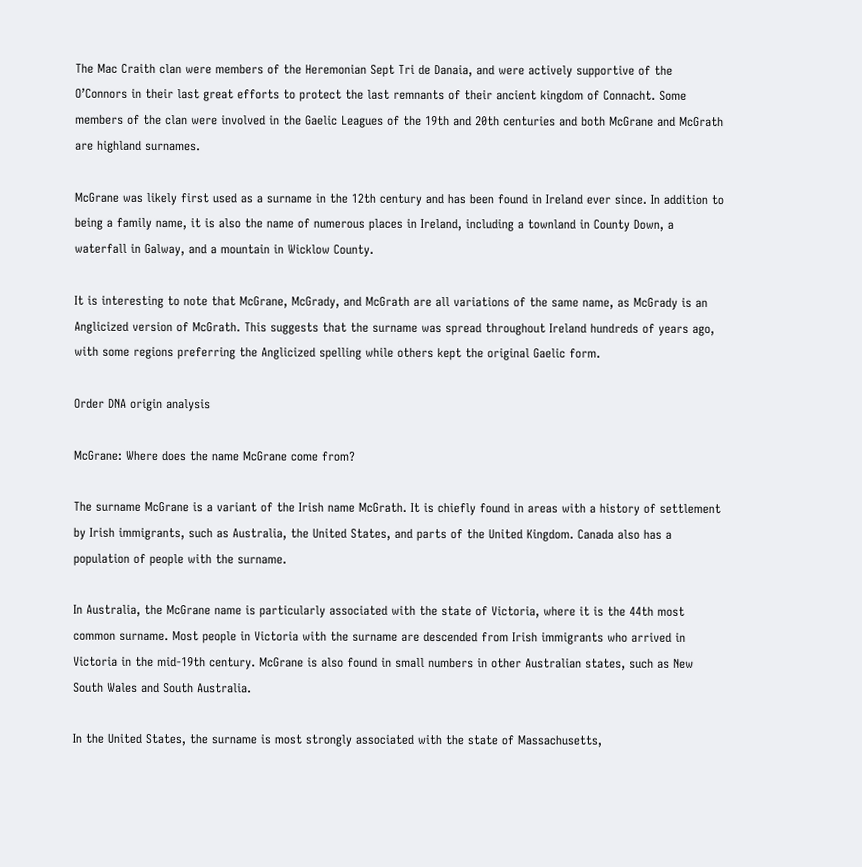The Mac Craith clan were members of the Heremonian Sept Tri de Danaia, and were actively supportive of the O’Connors in their last great efforts to protect the last remnants of their ancient kingdom of Connacht. Some members of the clan were involved in the Gaelic Leagues of the 19th and 20th centuries and both McGrane and McGrath are highland surnames.

McGrane was likely first used as a surname in the 12th century and has been found in Ireland ever since. In addition to being a family name, it is also the name of numerous places in Ireland, including a townland in County Down, a waterfall in Galway, and a mountain in Wicklow County.

It is interesting to note that McGrane, McGrady, and McGrath are all variations of the same name, as McGrady is an Anglicized version of McGrath. This suggests that the surname was spread throughout Ireland hundreds of years ago, with some regions preferring the Anglicized spelling while others kept the original Gaelic form.

Order DNA origin analysis

McGrane: Where does the name McGrane come from?

The surname McGrane is a variant of the Irish name McGrath. It is chiefly found in areas with a history of settlement by Irish immigrants, such as Australia, the United States, and parts of the United Kingdom. Canada also has a population of people with the surname.

In Australia, the McGrane name is particularly associated with the state of Victoria, where it is the 44th most common surname. Most people in Victoria with the surname are descended from Irish immigrants who arrived in Victoria in the mid-19th century. McGrane is also found in small numbers in other Australian states, such as New South Wales and South Australia.

In the United States, the surname is most strongly associated with the state of Massachusetts,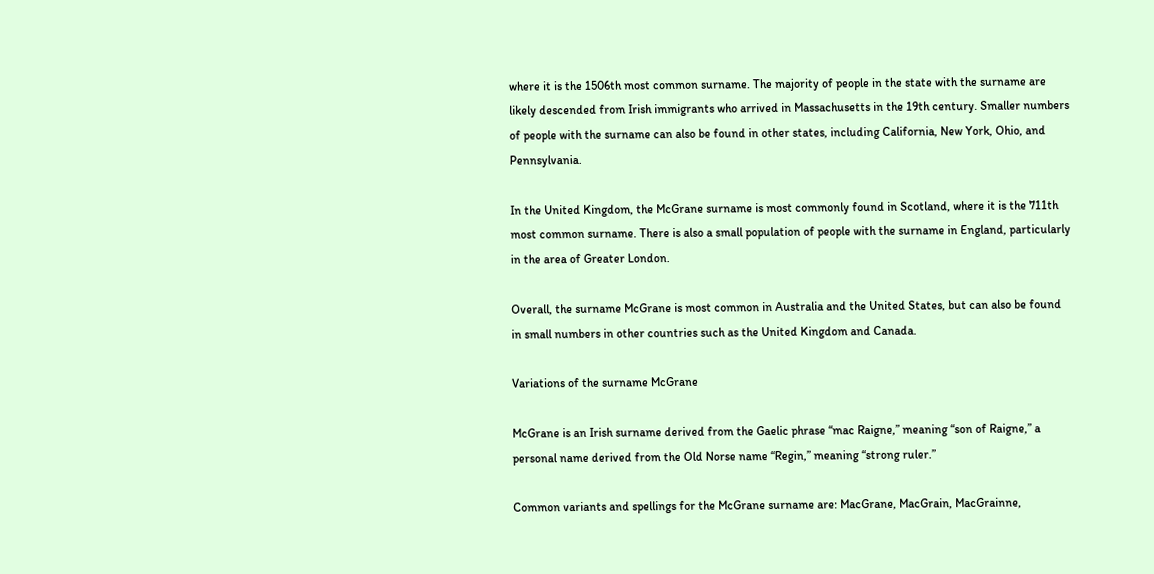where it is the 1506th most common surname. The majority of people in the state with the surname are likely descended from Irish immigrants who arrived in Massachusetts in the 19th century. Smaller numbers of people with the surname can also be found in other states, including California, New York, Ohio, and Pennsylvania.

In the United Kingdom, the McGrane surname is most commonly found in Scotland, where it is the 711th most common surname. There is also a small population of people with the surname in England, particularly in the area of Greater London.

Overall, the surname McGrane is most common in Australia and the United States, but can also be found in small numbers in other countries such as the United Kingdom and Canada.

Variations of the surname McGrane

McGrane is an Irish surname derived from the Gaelic phrase “mac Raigne,” meaning “son of Raigne,” a personal name derived from the Old Norse name “Regin,” meaning “strong ruler.”

Common variants and spellings for the McGrane surname are: MacGrane, MacGrain, MacGrainne,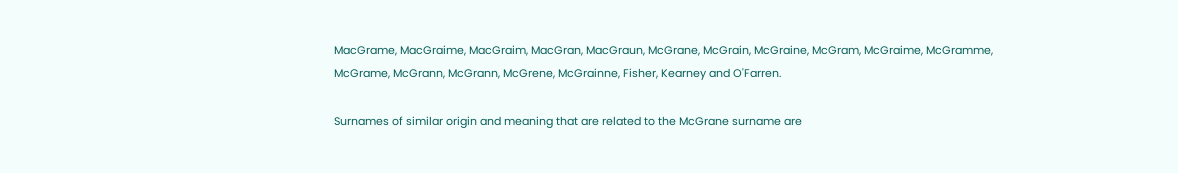MacGrame, MacGraime, MacGraim, MacGran, MacGraun, McGrane, McGrain, McGraine, McGram, McGraime, McGramme, McGrame, McGrann, McGrann, McGrene, McGrainne, Fisher, Kearney and O'Farren.

Surnames of similar origin and meaning that are related to the McGrane surname are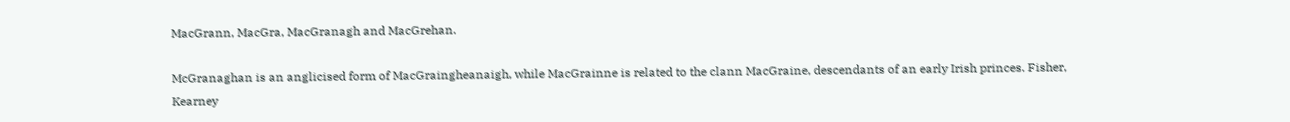MacGrann, MacGra, MacGranagh and MacGrehan.

McGranaghan is an anglicised form of MacGraingheanaigh, while MacGrainne is related to the clann MacGraine, descendants of an early Irish princes. Fisher, Kearney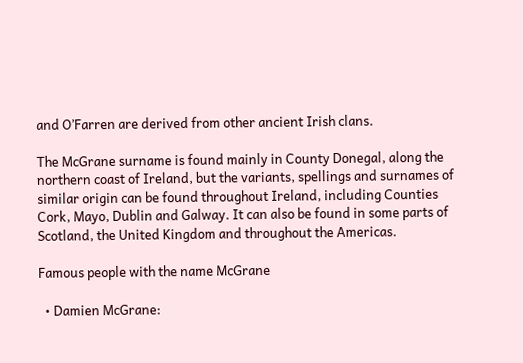and O’Farren are derived from other ancient Irish clans.

The McGrane surname is found mainly in County Donegal, along the northern coast of Ireland, but the variants, spellings and surnames of similar origin can be found throughout Ireland, including Counties Cork, Mayo, Dublin and Galway. It can also be found in some parts of Scotland, the United Kingdom and throughout the Americas.

Famous people with the name McGrane

  • Damien McGrane: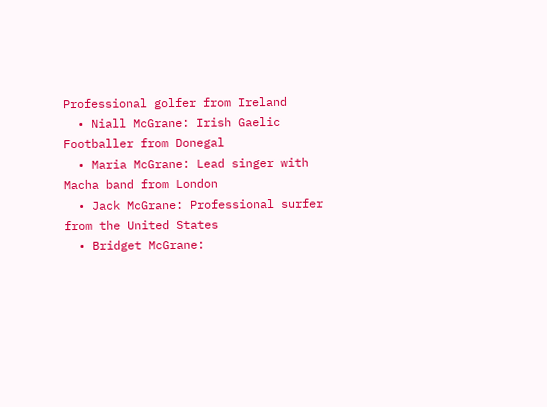Professional golfer from Ireland
  • Niall McGrane: Irish Gaelic Footballer from Donegal
  • Maria McGrane: Lead singer with Macha band from London
  • Jack McGrane: Professional surfer from the United States
  • Bridget McGrane: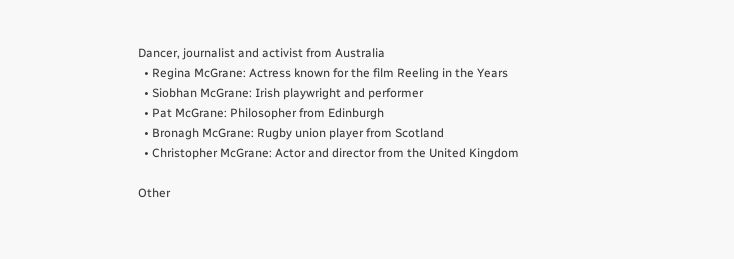Dancer, journalist and activist from Australia
  • Regina McGrane: Actress known for the film Reeling in the Years
  • Siobhan McGrane: Irish playwright and performer
  • Pat McGrane: Philosopher from Edinburgh
  • Bronagh McGrane: Rugby union player from Scotland
  • Christopher McGrane: Actor and director from the United Kingdom

Other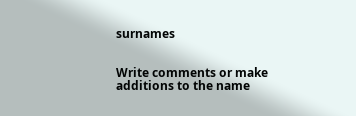surnames


Write comments or make additions to the name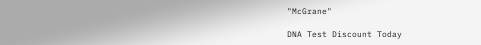"McGrane"

DNA Test Discount Today